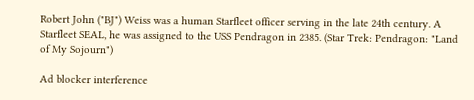Robert John ("BJ") Weiss was a human Starfleet officer serving in the late 24th century. A Starfleet SEAL, he was assigned to the USS Pendragon in 2385. (Star Trek: Pendragon: "Land of My Sojourn")

Ad blocker interference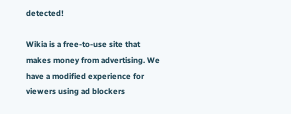detected!

Wikia is a free-to-use site that makes money from advertising. We have a modified experience for viewers using ad blockers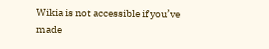Wikia is not accessible if you’ve made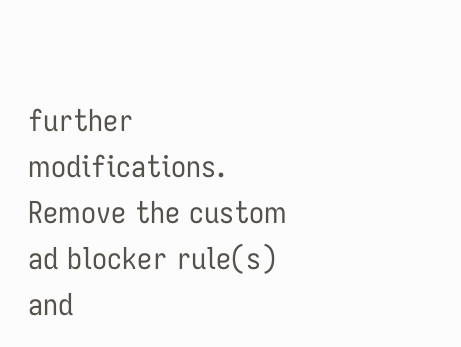further modifications. Remove the custom ad blocker rule(s) and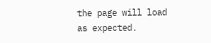the page will load as expected.